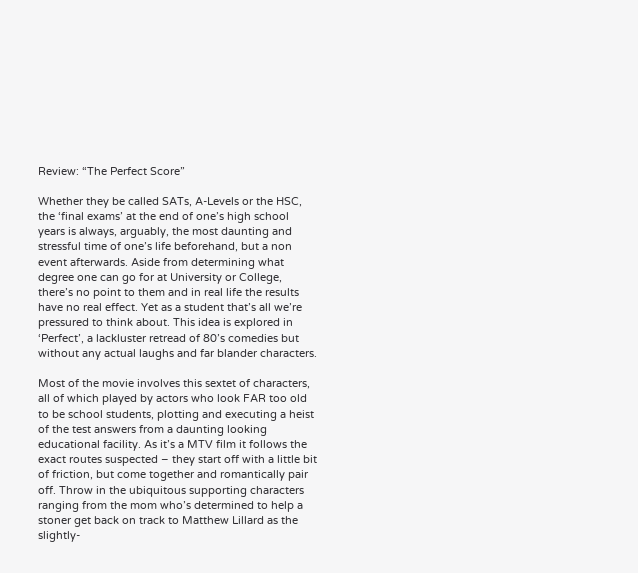Review: “The Perfect Score”

Whether they be called SATs, A-Levels or the HSC, the ‘final exams’ at the end of one’s high school years is always, arguably, the most daunting and stressful time of one’s life beforehand, but a non event afterwards. Aside from determining what degree one can go for at University or College, there’s no point to them and in real life the results have no real effect. Yet as a student that’s all we’re pressured to think about. This idea is explored in ‘Perfect’, a lackluster retread of 80’s comedies but without any actual laughs and far blander characters.

Most of the movie involves this sextet of characters, all of which played by actors who look FAR too old to be school students, plotting and executing a heist of the test answers from a daunting looking educational facility. As it’s a MTV film it follows the exact routes suspected – they start off with a little bit of friction, but come together and romantically pair off. Throw in the ubiquitous supporting characters ranging from the mom who’s determined to help a stoner get back on track to Matthew Lillard as the slightly-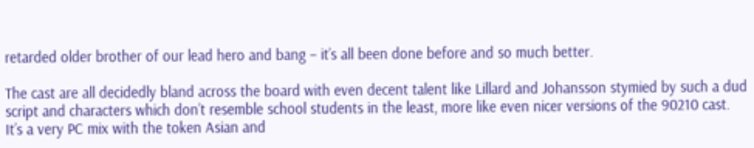retarded older brother of our lead hero and bang – it’s all been done before and so much better.

The cast are all decidedly bland across the board with even decent talent like Lillard and Johansson stymied by such a dud script and characters which don’t resemble school students in the least, more like even nicer versions of the 90210 cast. It’s a very PC mix with the token Asian and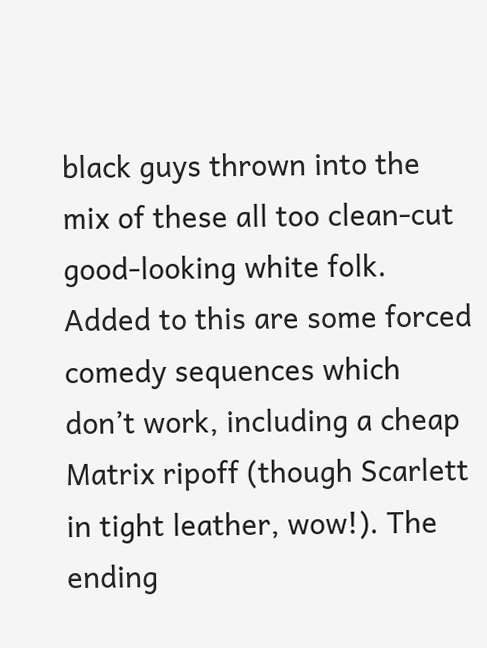black guys thrown into the mix of these all too clean-cut good-looking white folk. Added to this are some forced comedy sequences which don’t work, including a cheap Matrix ripoff (though Scarlett in tight leather, wow!). The ending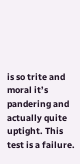is so trite and moral it’s pandering and actually quite uptight. This test is a failure.